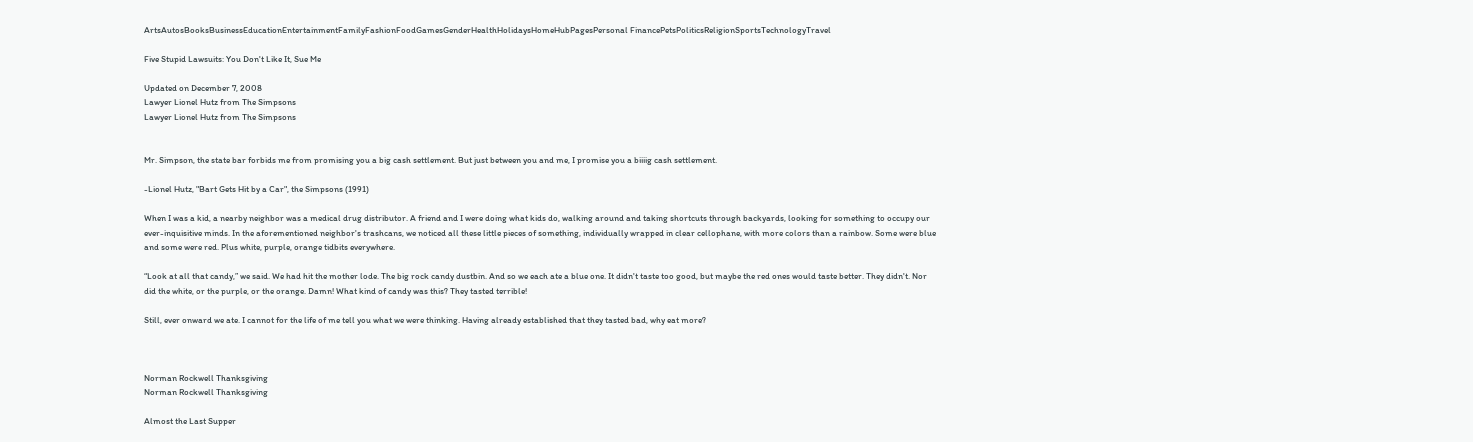ArtsAutosBooksBusinessEducationEntertainmentFamilyFashionFoodGamesGenderHealthHolidaysHomeHubPagesPersonal FinancePetsPoliticsReligionSportsTechnologyTravel

Five Stupid Lawsuits: You Don't Like It, Sue Me

Updated on December 7, 2008
Lawyer Lionel Hutz from The Simpsons
Lawyer Lionel Hutz from The Simpsons


Mr. Simpson, the state bar forbids me from promising you a big cash settlement. But just between you and me, I promise you a biiiig cash settlement.

-Lionel Hutz, "Bart Gets Hit by a Car", the Simpsons (1991)

When I was a kid, a nearby neighbor was a medical drug distributor. A friend and I were doing what kids do, walking around and taking shortcuts through backyards, looking for something to occupy our ever-inquisitive minds. In the aforementioned neighbor's trashcans, we noticed all these little pieces of something, individually wrapped in clear cellophane, with more colors than a rainbow. Some were blue and some were red. Plus white, purple, orange tidbits everywhere.

“Look at all that candy,” we said. We had hit the mother lode. The big rock candy dustbin. And so we each ate a blue one. It didn't taste too good, but maybe the red ones would taste better. They didn't. Nor did the white, or the purple, or the orange. Damn! What kind of candy was this? They tasted terrible!

Still, ever onward we ate. I cannot for the life of me tell you what we were thinking. Having already established that they tasted bad, why eat more?



Norman Rockwell Thanksgiving
Norman Rockwell Thanksgiving

Almost the Last Supper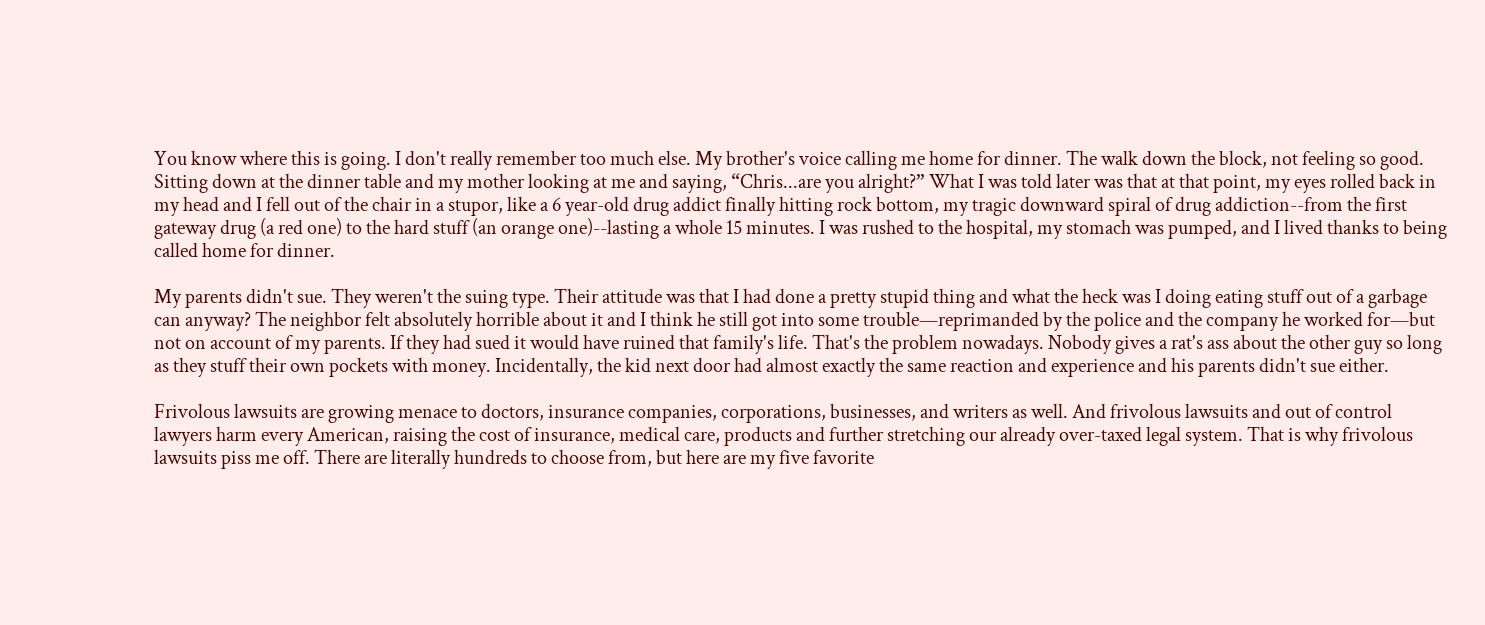You know where this is going. I don't really remember too much else. My brother's voice calling me home for dinner. The walk down the block, not feeling so good. Sitting down at the dinner table and my mother looking at me and saying, “Chris...are you alright?” What I was told later was that at that point, my eyes rolled back in my head and I fell out of the chair in a stupor, like a 6 year-old drug addict finally hitting rock bottom, my tragic downward spiral of drug addiction--from the first gateway drug (a red one) to the hard stuff (an orange one)--lasting a whole 15 minutes. I was rushed to the hospital, my stomach was pumped, and I lived thanks to being called home for dinner.

My parents didn't sue. They weren't the suing type. Their attitude was that I had done a pretty stupid thing and what the heck was I doing eating stuff out of a garbage can anyway? The neighbor felt absolutely horrible about it and I think he still got into some trouble—reprimanded by the police and the company he worked for—but not on account of my parents. If they had sued it would have ruined that family's life. That's the problem nowadays. Nobody gives a rat's ass about the other guy so long as they stuff their own pockets with money. Incidentally, the kid next door had almost exactly the same reaction and experience and his parents didn't sue either.

Frivolous lawsuits are growing menace to doctors, insurance companies, corporations, businesses, and writers as well. And frivolous lawsuits and out of control lawyers harm every American, raising the cost of insurance, medical care, products and further stretching our already over-taxed legal system. That is why frivolous lawsuits piss me off. There are literally hundreds to choose from, but here are my five favorite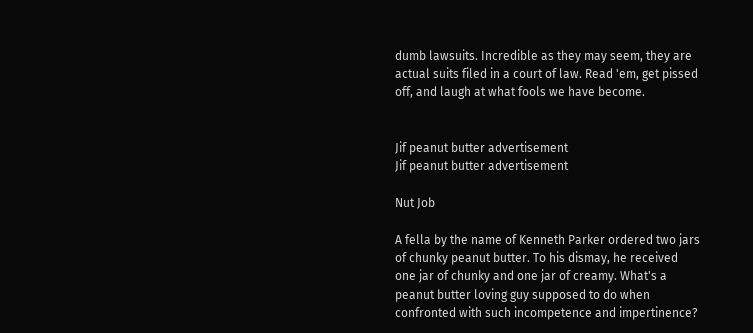dumb lawsuits. Incredible as they may seem, they are actual suits filed in a court of law. Read 'em, get pissed off, and laugh at what fools we have become.


Jif peanut butter advertisement
Jif peanut butter advertisement

Nut Job

A fella by the name of Kenneth Parker ordered two jars of chunky peanut butter. To his dismay, he received one jar of chunky and one jar of creamy. What's a peanut butter loving guy supposed to do when confronted with such incompetence and impertinence?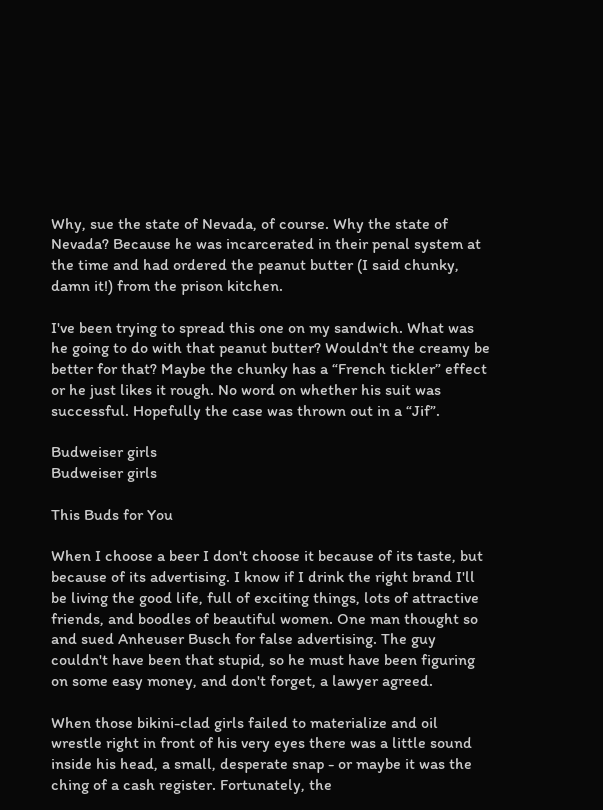Why, sue the state of Nevada, of course. Why the state of Nevada? Because he was incarcerated in their penal system at the time and had ordered the peanut butter (I said chunky, damn it!) from the prison kitchen.

I've been trying to spread this one on my sandwich. What was he going to do with that peanut butter? Wouldn't the creamy be better for that? Maybe the chunky has a “French tickler” effect or he just likes it rough. No word on whether his suit was successful. Hopefully the case was thrown out in a “Jif”.

Budweiser girls
Budweiser girls

This Buds for You

When I choose a beer I don't choose it because of its taste, but because of its advertising. I know if I drink the right brand I'll be living the good life, full of exciting things, lots of attractive friends, and boodles of beautiful women. One man thought so and sued Anheuser Busch for false advertising. The guy couldn't have been that stupid, so he must have been figuring on some easy money, and don't forget, a lawyer agreed.

When those bikini-clad girls failed to materialize and oil wrestle right in front of his very eyes there was a little sound inside his head, a small, desperate snap - or maybe it was the ching of a cash register. Fortunately, the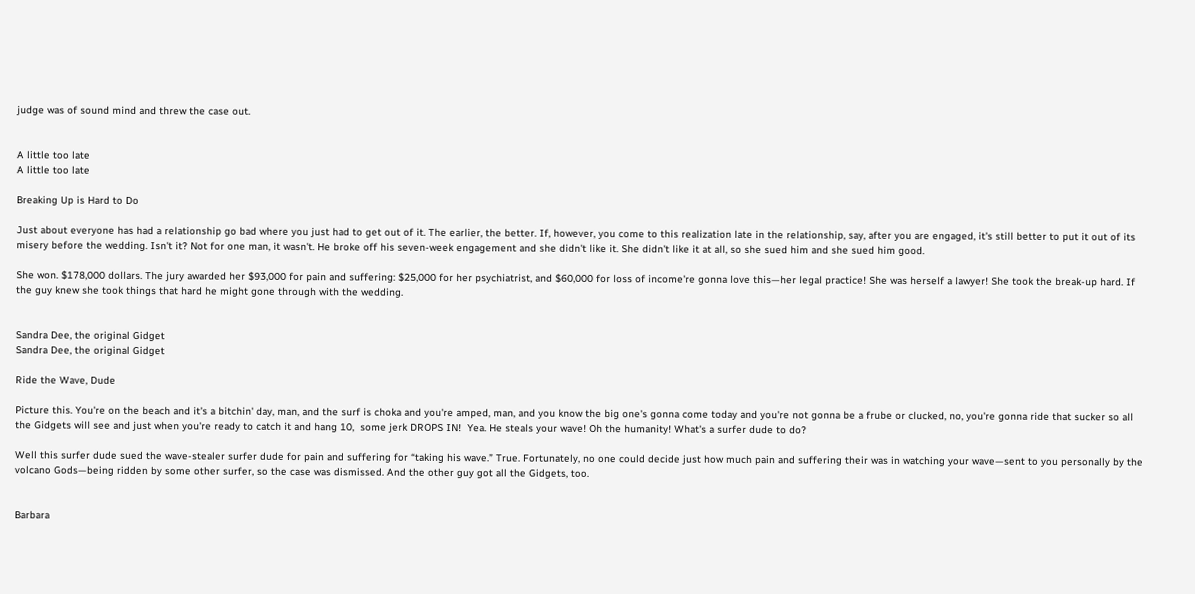judge was of sound mind and threw the case out.


A little too late
A little too late

Breaking Up is Hard to Do

Just about everyone has had a relationship go bad where you just had to get out of it. The earlier, the better. If, however, you come to this realization late in the relationship, say, after you are engaged, it's still better to put it out of its misery before the wedding. Isn't it? Not for one man, it wasn't. He broke off his seven-week engagement and she didn't like it. She didn't like it at all, so she sued him and she sued him good.

She won. $178,000 dollars. The jury awarded her $93,000 for pain and suffering: $25,000 for her psychiatrist, and $60,000 for loss of income're gonna love this—her legal practice! She was herself a lawyer! She took the break-up hard. If the guy knew she took things that hard he might gone through with the wedding.


Sandra Dee, the original Gidget
Sandra Dee, the original Gidget

Ride the Wave, Dude

Picture this. You're on the beach and it's a bitchin' day, man, and the surf is choka and you're amped, man, and you know the big one's gonna come today and you're not gonna be a frube or clucked, no, you're gonna ride that sucker so all the Gidgets will see and just when you're ready to catch it and hang 10,  some jerk DROPS IN!  Yea. He steals your wave! Oh the humanity! What's a surfer dude to do?

Well this surfer dude sued the wave-stealer surfer dude for pain and suffering for “taking his wave.” True. Fortunately, no one could decide just how much pain and suffering their was in watching your wave—sent to you personally by the volcano Gods—being ridden by some other surfer, so the case was dismissed. And the other guy got all the Gidgets, too.


Barbara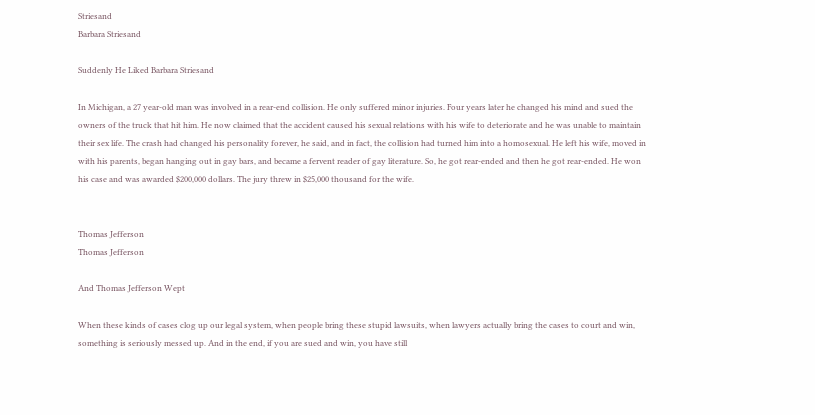Striesand
Barbara Striesand

Suddenly He Liked Barbara Striesand

In Michigan, a 27 year-old man was involved in a rear-end collision. He only suffered minor injuries. Four years later he changed his mind and sued the owners of the truck that hit him. He now claimed that the accident caused his sexual relations with his wife to deteriorate and he was unable to maintain their sex life. The crash had changed his personality forever, he said, and in fact, the collision had turned him into a homosexual. He left his wife, moved in with his parents, began hanging out in gay bars, and became a fervent reader of gay literature. So, he got rear-ended and then he got rear-ended. He won his case and was awarded $200,000 dollars. The jury threw in $25,000 thousand for the wife.


Thomas Jefferson
Thomas Jefferson

And Thomas Jefferson Wept

When these kinds of cases clog up our legal system, when people bring these stupid lawsuits, when lawyers actually bring the cases to court and win, something is seriously messed up. And in the end, if you are sued and win, you have still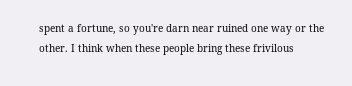spent a fortune, so you're darn near ruined one way or the other. I think when these people bring these frivilous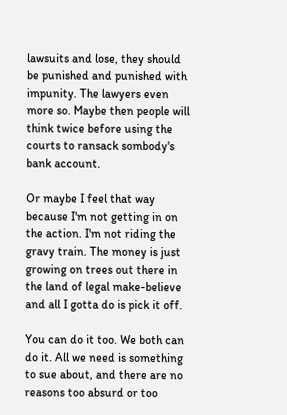lawsuits and lose, they should be punished and punished with impunity. The lawyers even more so. Maybe then people will think twice before using the courts to ransack sombody's bank account.

Or maybe I feel that way because I'm not getting in on the action. I'm not riding the gravy train. The money is just growing on trees out there in the land of legal make-believe and all I gotta do is pick it off.

You can do it too. We both can do it. All we need is something to sue about, and there are no reasons too absurd or too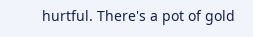hurtful. There's a pot of gold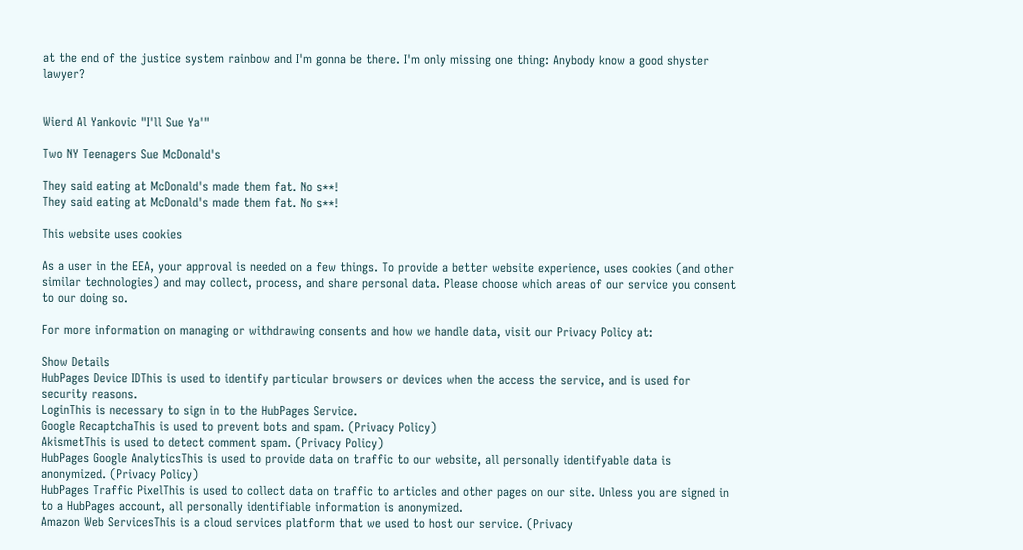at the end of the justice system rainbow and I'm gonna be there. I'm only missing one thing: Anybody know a good shyster lawyer?


Wierd Al Yankovic "I'll Sue Ya'"

Two NY Teenagers Sue McDonald's

They said eating at McDonald's made them fat. No s**!
They said eating at McDonald's made them fat. No s**!

This website uses cookies

As a user in the EEA, your approval is needed on a few things. To provide a better website experience, uses cookies (and other similar technologies) and may collect, process, and share personal data. Please choose which areas of our service you consent to our doing so.

For more information on managing or withdrawing consents and how we handle data, visit our Privacy Policy at:

Show Details
HubPages Device IDThis is used to identify particular browsers or devices when the access the service, and is used for security reasons.
LoginThis is necessary to sign in to the HubPages Service.
Google RecaptchaThis is used to prevent bots and spam. (Privacy Policy)
AkismetThis is used to detect comment spam. (Privacy Policy)
HubPages Google AnalyticsThis is used to provide data on traffic to our website, all personally identifyable data is anonymized. (Privacy Policy)
HubPages Traffic PixelThis is used to collect data on traffic to articles and other pages on our site. Unless you are signed in to a HubPages account, all personally identifiable information is anonymized.
Amazon Web ServicesThis is a cloud services platform that we used to host our service. (Privacy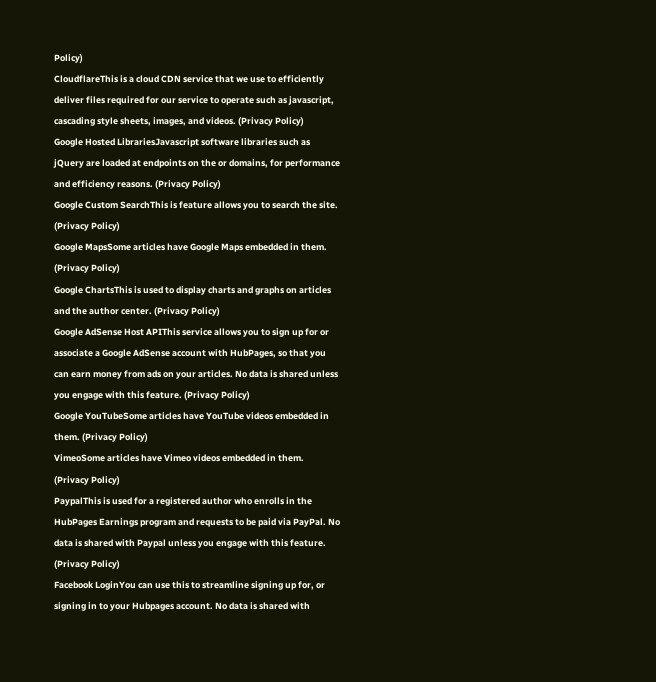Policy)
CloudflareThis is a cloud CDN service that we use to efficiently deliver files required for our service to operate such as javascript, cascading style sheets, images, and videos. (Privacy Policy)
Google Hosted LibrariesJavascript software libraries such as jQuery are loaded at endpoints on the or domains, for performance and efficiency reasons. (Privacy Policy)
Google Custom SearchThis is feature allows you to search the site. (Privacy Policy)
Google MapsSome articles have Google Maps embedded in them. (Privacy Policy)
Google ChartsThis is used to display charts and graphs on articles and the author center. (Privacy Policy)
Google AdSense Host APIThis service allows you to sign up for or associate a Google AdSense account with HubPages, so that you can earn money from ads on your articles. No data is shared unless you engage with this feature. (Privacy Policy)
Google YouTubeSome articles have YouTube videos embedded in them. (Privacy Policy)
VimeoSome articles have Vimeo videos embedded in them. (Privacy Policy)
PaypalThis is used for a registered author who enrolls in the HubPages Earnings program and requests to be paid via PayPal. No data is shared with Paypal unless you engage with this feature. (Privacy Policy)
Facebook LoginYou can use this to streamline signing up for, or signing in to your Hubpages account. No data is shared with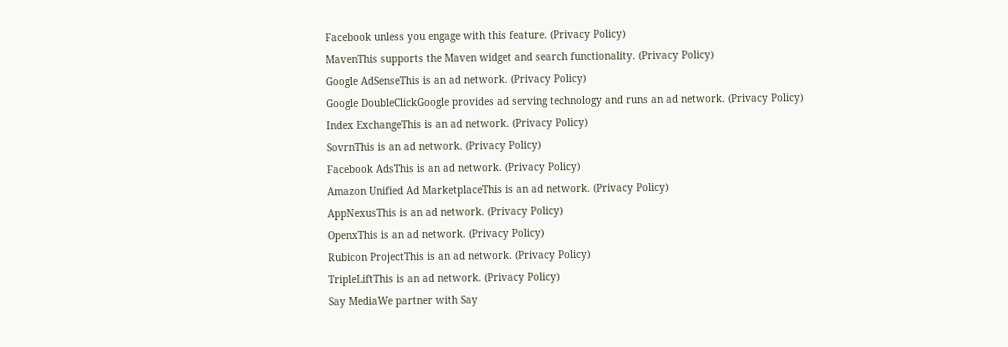Facebook unless you engage with this feature. (Privacy Policy)
MavenThis supports the Maven widget and search functionality. (Privacy Policy)
Google AdSenseThis is an ad network. (Privacy Policy)
Google DoubleClickGoogle provides ad serving technology and runs an ad network. (Privacy Policy)
Index ExchangeThis is an ad network. (Privacy Policy)
SovrnThis is an ad network. (Privacy Policy)
Facebook AdsThis is an ad network. (Privacy Policy)
Amazon Unified Ad MarketplaceThis is an ad network. (Privacy Policy)
AppNexusThis is an ad network. (Privacy Policy)
OpenxThis is an ad network. (Privacy Policy)
Rubicon ProjectThis is an ad network. (Privacy Policy)
TripleLiftThis is an ad network. (Privacy Policy)
Say MediaWe partner with Say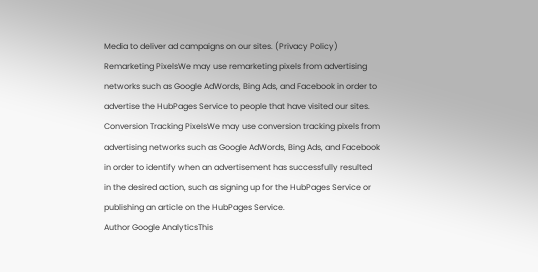Media to deliver ad campaigns on our sites. (Privacy Policy)
Remarketing PixelsWe may use remarketing pixels from advertising networks such as Google AdWords, Bing Ads, and Facebook in order to advertise the HubPages Service to people that have visited our sites.
Conversion Tracking PixelsWe may use conversion tracking pixels from advertising networks such as Google AdWords, Bing Ads, and Facebook in order to identify when an advertisement has successfully resulted in the desired action, such as signing up for the HubPages Service or publishing an article on the HubPages Service.
Author Google AnalyticsThis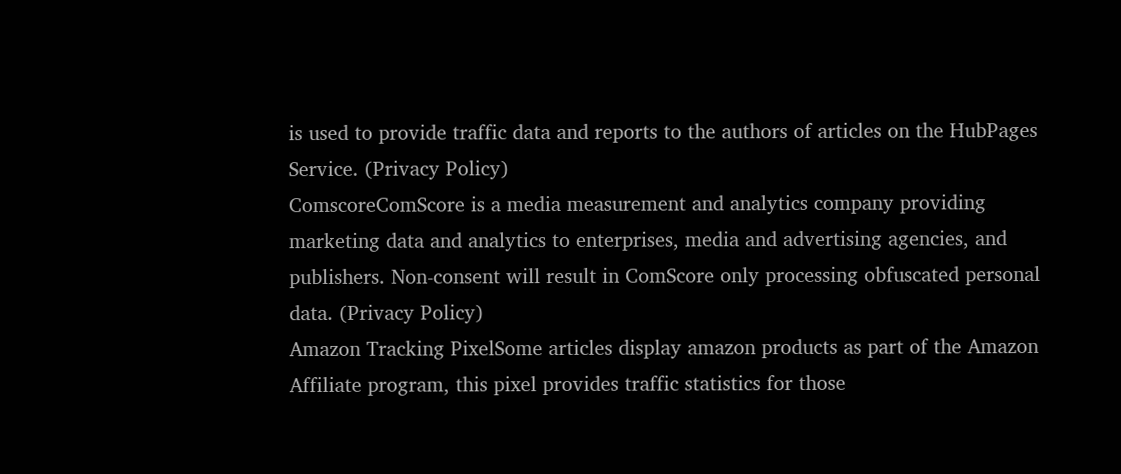is used to provide traffic data and reports to the authors of articles on the HubPages Service. (Privacy Policy)
ComscoreComScore is a media measurement and analytics company providing marketing data and analytics to enterprises, media and advertising agencies, and publishers. Non-consent will result in ComScore only processing obfuscated personal data. (Privacy Policy)
Amazon Tracking PixelSome articles display amazon products as part of the Amazon Affiliate program, this pixel provides traffic statistics for those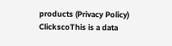products (Privacy Policy)
ClickscoThis is a data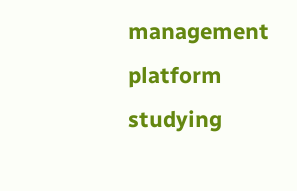management platform studying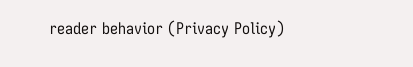reader behavior (Privacy Policy)